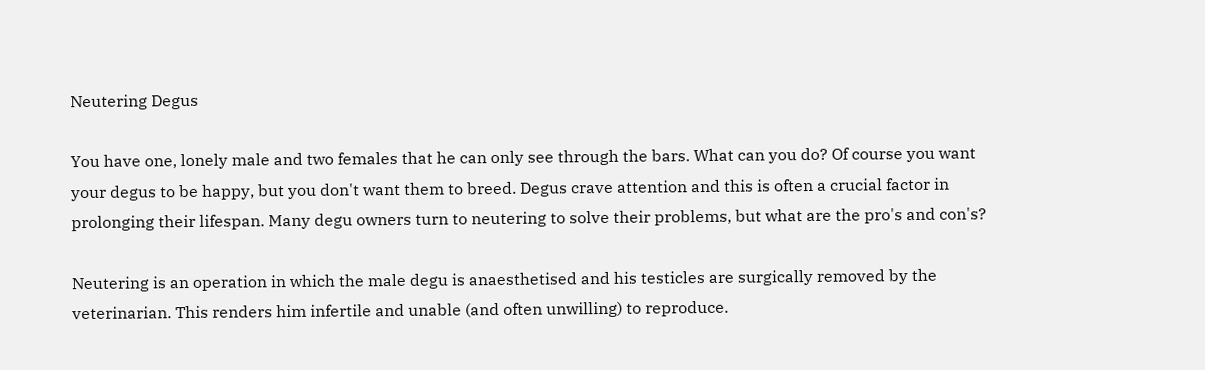Neutering Degus

You have one, lonely male and two females that he can only see through the bars. What can you do? Of course you want your degus to be happy, but you don't want them to breed. Degus crave attention and this is often a crucial factor in prolonging their lifespan. Many degu owners turn to neutering to solve their problems, but what are the pro's and con's?

Neutering is an operation in which the male degu is anaesthetised and his testicles are surgically removed by the veterinarian. This renders him infertile and unable (and often unwilling) to reproduce.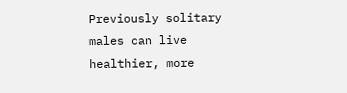Previously solitary males can live healthier, more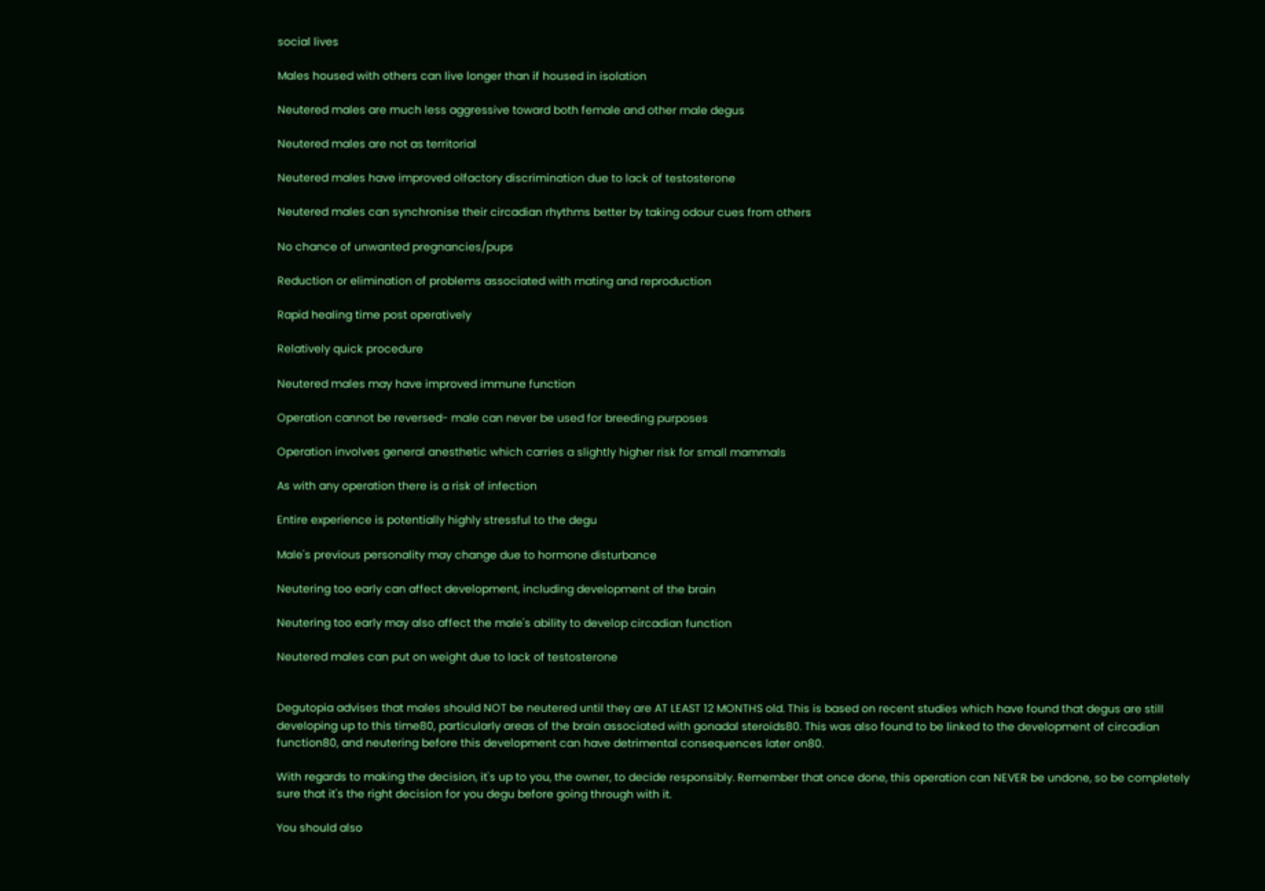social lives

Males housed with others can live longer than if housed in isolation

Neutered males are much less aggressive toward both female and other male degus

Neutered males are not as territorial

Neutered males have improved olfactory discrimination due to lack of testosterone

Neutered males can synchronise their circadian rhythms better by taking odour cues from others

No chance of unwanted pregnancies/pups

Reduction or elimination of problems associated with mating and reproduction

Rapid healing time post operatively

Relatively quick procedure

Neutered males may have improved immune function

Operation cannot be reversed- male can never be used for breeding purposes

Operation involves general anesthetic which carries a slightly higher risk for small mammals

As with any operation there is a risk of infection

Entire experience is potentially highly stressful to the degu

Male's previous personality may change due to hormone disturbance

Neutering too early can affect development, including development of the brain

Neutering too early may also affect the male's ability to develop circadian function

Neutered males can put on weight due to lack of testosterone


Degutopia advises that males should NOT be neutered until they are AT LEAST 12 MONTHS old. This is based on recent studies which have found that degus are still developing up to this time80, particularly areas of the brain associated with gonadal steroids80. This was also found to be linked to the development of circadian function80, and neutering before this development can have detrimental consequences later on80.

With regards to making the decision, it's up to you, the owner, to decide responsibly. Remember that once done, this operation can NEVER be undone, so be completely sure that it's the right decision for you degu before going through with it.

You should also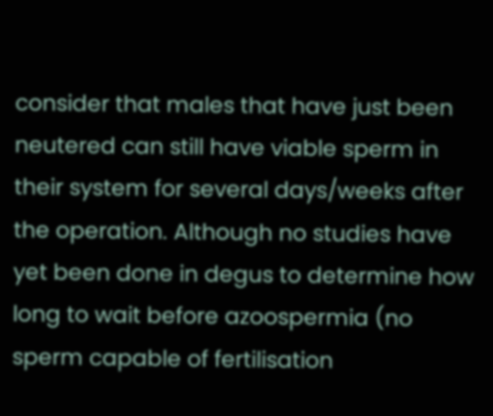consider that males that have just been neutered can still have viable sperm in their system for several days/weeks after the operation. Although no studies have yet been done in degus to determine how long to wait before azoospermia (no sperm capable of fertilisation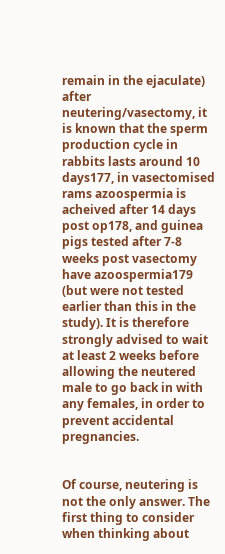remain in the ejaculate) after neutering/vasectomy, it is known that the sperm production cycle in rabbits lasts around 10 days177, in vasectomised rams azoospermia is acheived after 14 days post op178, and guinea pigs tested after 7-8 weeks post vasectomy have azoospermia179 (but were not tested earlier than this in the study). It is therefore strongly advised to wait at least 2 weeks before allowing the neutered male to go back in with any females, in order to prevent accidental pregnancies.


Of course, neutering is not the only answer. The first thing to consider when thinking about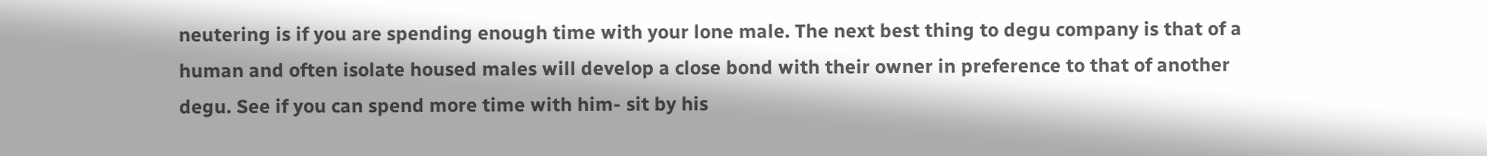neutering is if you are spending enough time with your lone male. The next best thing to degu company is that of a human and often isolate housed males will develop a close bond with their owner in preference to that of another degu. See if you can spend more time with him- sit by his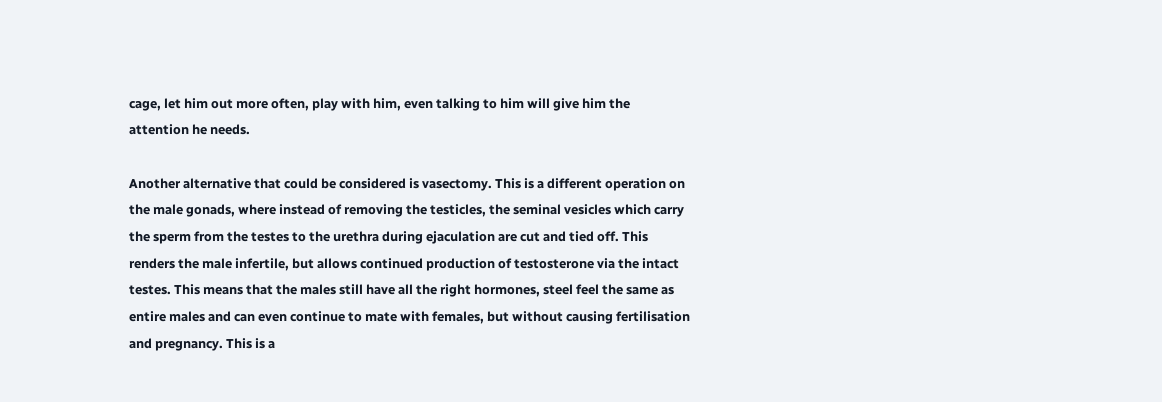cage, let him out more often, play with him, even talking to him will give him the attention he needs.

Another alternative that could be considered is vasectomy. This is a different operation on the male gonads, where instead of removing the testicles, the seminal vesicles which carry the sperm from the testes to the urethra during ejaculation are cut and tied off. This renders the male infertile, but allows continued production of testosterone via the intact testes. This means that the males still have all the right hormones, steel feel the same as entire males and can even continue to mate with females, but without causing fertilisation and pregnancy. This is a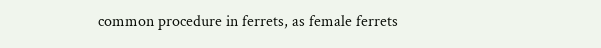common procedure in ferrets, as female ferrets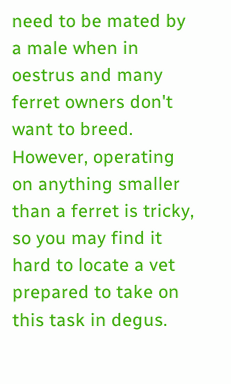need to be mated by a male when in oestrus and many ferret owners don't want to breed. However, operating on anything smaller than a ferret is tricky, so you may find it hard to locate a vet prepared to take on this task in degus.